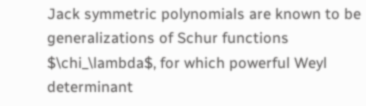Jack symmetric polynomials are known to be generalizations of Schur functions $\chi_\lambda$, for which powerful Weyl determinant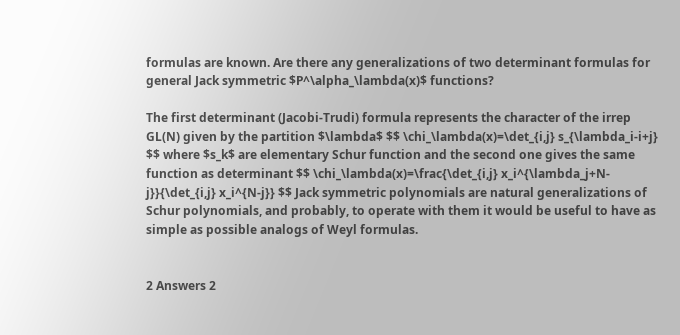formulas are known. Are there any generalizations of two determinant formulas for general Jack symmetric $P^\alpha_\lambda(x)$ functions?

The first determinant (Jacobi-Trudi) formula represents the character of the irrep GL(N) given by the partition $\lambda$ $$ \chi_\lambda(x)=\det_{i,j} s_{\lambda_i-i+j} $$ where $s_k$ are elementary Schur function and the second one gives the same function as determinant $$ \chi_\lambda(x)=\frac{\det_{i,j} x_i^{\lambda_j+N-j}}{\det_{i,j} x_i^{N-j}} $$ Jack symmetric polynomials are natural generalizations of Schur polynomials, and probably, to operate with them it would be useful to have as simple as possible analogs of Weyl formulas.


2 Answers 2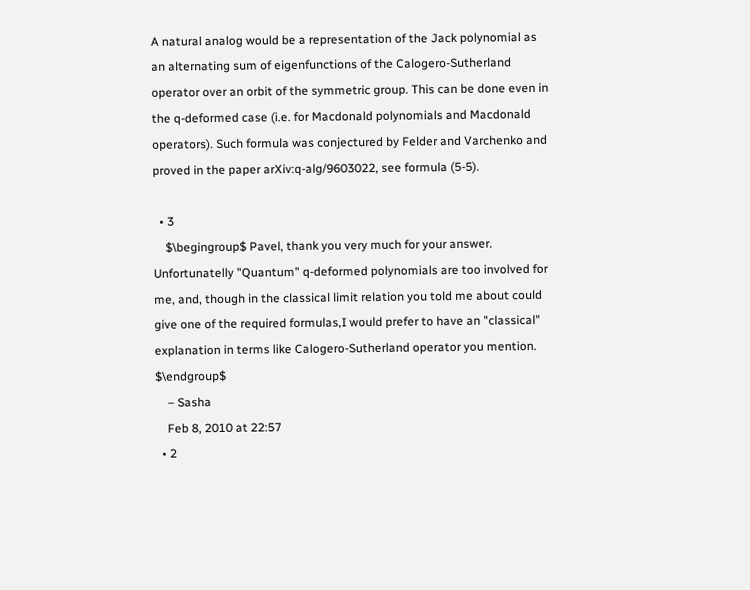A natural analog would be a representation of the Jack polynomial as an alternating sum of eigenfunctions of the Calogero-Sutherland operator over an orbit of the symmetric group. This can be done even in the q-deformed case (i.e. for Macdonald polynomials and Macdonald operators). Such formula was conjectured by Felder and Varchenko and proved in the paper arXiv:q-alg/9603022, see formula (5-5).

  • 3
    $\begingroup$ Pavel, thank you very much for your answer. Unfortunatelly "Quantum" q-deformed polynomials are too involved for me, and, though in the classical limit relation you told me about could give one of the required formulas,I would prefer to have an "classical" explanation in terms like Calogero-Sutherland operator you mention. $\endgroup$
    – Sasha
    Feb 8, 2010 at 22:57
  • 2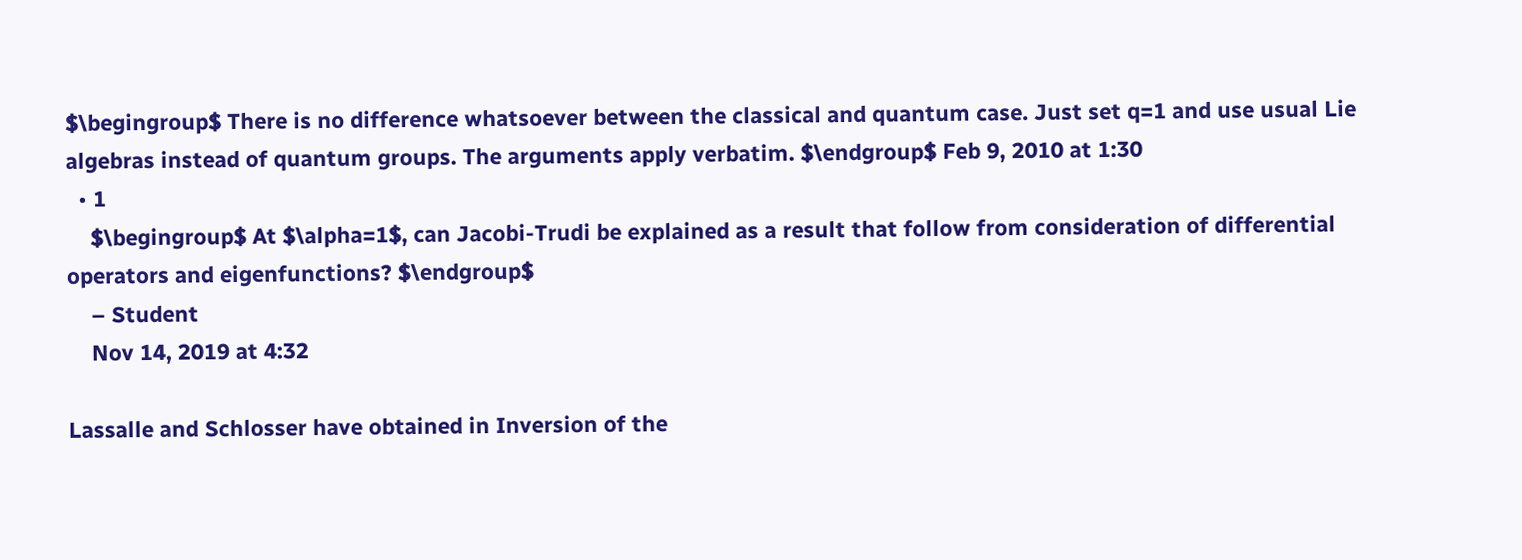$\begingroup$ There is no difference whatsoever between the classical and quantum case. Just set q=1 and use usual Lie algebras instead of quantum groups. The arguments apply verbatim. $\endgroup$ Feb 9, 2010 at 1:30
  • 1
    $\begingroup$ At $\alpha=1$, can Jacobi-Trudi be explained as a result that follow from consideration of differential operators and eigenfunctions? $\endgroup$
    – Student
    Nov 14, 2019 at 4:32

Lassalle and Schlosser have obtained in Inversion of the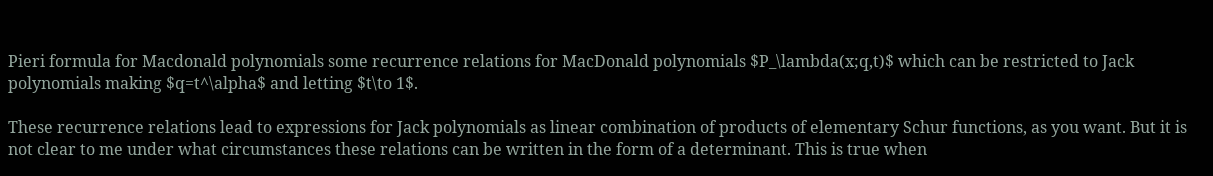Pieri formula for Macdonald polynomials some recurrence relations for MacDonald polynomials $P_\lambda(x;q,t)$ which can be restricted to Jack polynomials making $q=t^\alpha$ and letting $t\to 1$.

These recurrence relations lead to expressions for Jack polynomials as linear combination of products of elementary Schur functions, as you want. But it is not clear to me under what circumstances these relations can be written in the form of a determinant. This is true when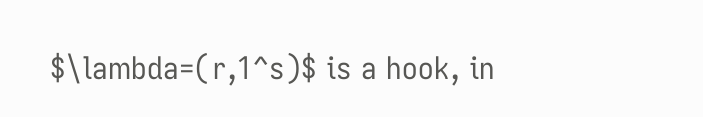$\lambda=(r,1^s)$ is a hook, in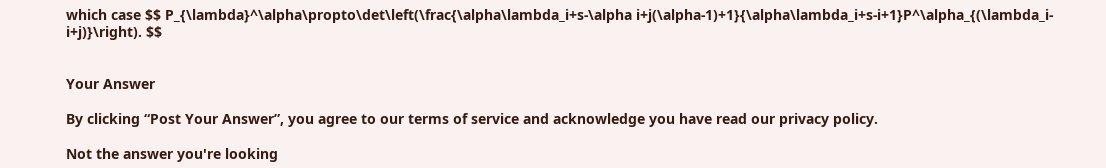which case $$ P_{\lambda}^\alpha\propto\det\left(\frac{\alpha\lambda_i+s-\alpha i+j(\alpha-1)+1}{\alpha\lambda_i+s-i+1}P^\alpha_{(\lambda_i-i+j)}\right). $$


Your Answer

By clicking “Post Your Answer”, you agree to our terms of service and acknowledge you have read our privacy policy.

Not the answer you're looking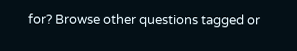for? Browse other questions tagged or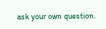ask your own question.